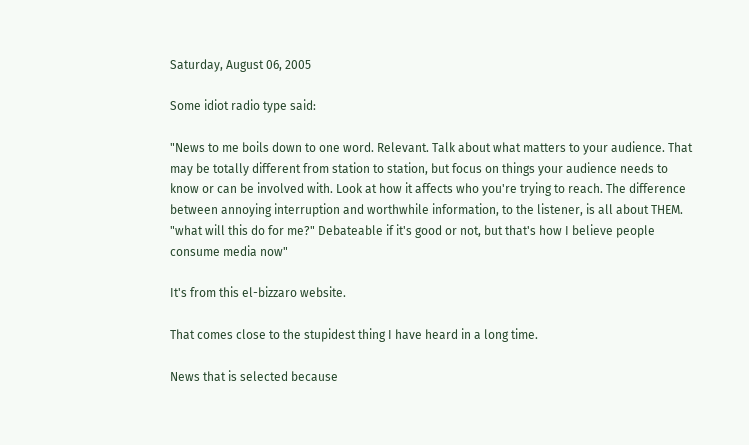Saturday, August 06, 2005

Some idiot radio type said:

"News to me boils down to one word. Relevant. Talk about what matters to your audience. That may be totally different from station to station, but focus on things your audience needs to know or can be involved with. Look at how it affects who you're trying to reach. The difference between annoying interruption and worthwhile information, to the listener, is all about THEM. "what will this do for me?" Debateable if it's good or not, but that's how I believe people consume media now"

It's from this el-bizzaro website.

That comes close to the stupidest thing I have heard in a long time.

News that is selected because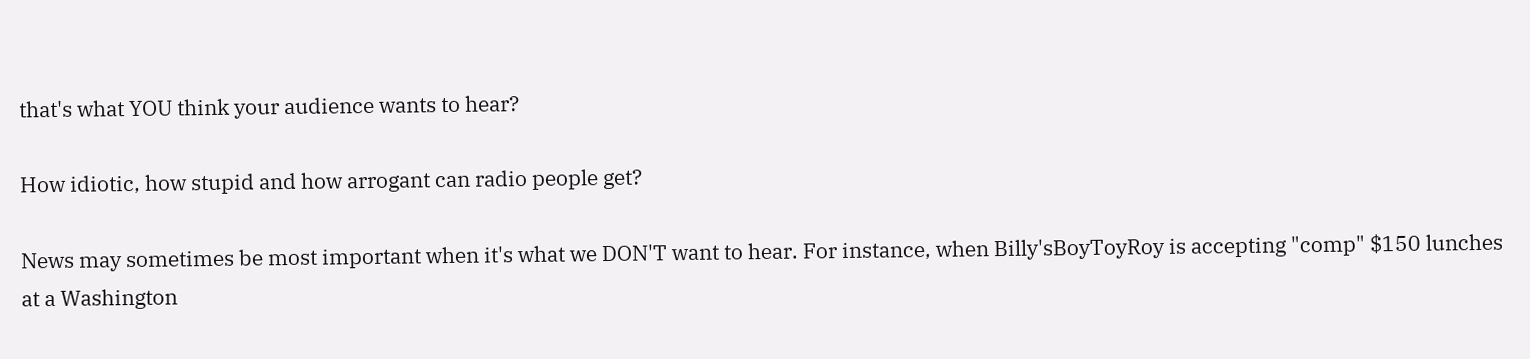that's what YOU think your audience wants to hear?

How idiotic, how stupid and how arrogant can radio people get?

News may sometimes be most important when it's what we DON'T want to hear. For instance, when Billy'sBoyToyRoy is accepting "comp" $150 lunches at a Washington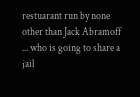restuarant run by none other than Jack Abramoff ... who is going to share a jail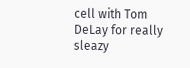cell with Tom DeLay for really sleazy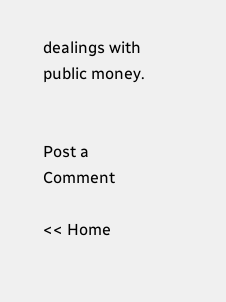dealings with public money.


Post a Comment

<< Home